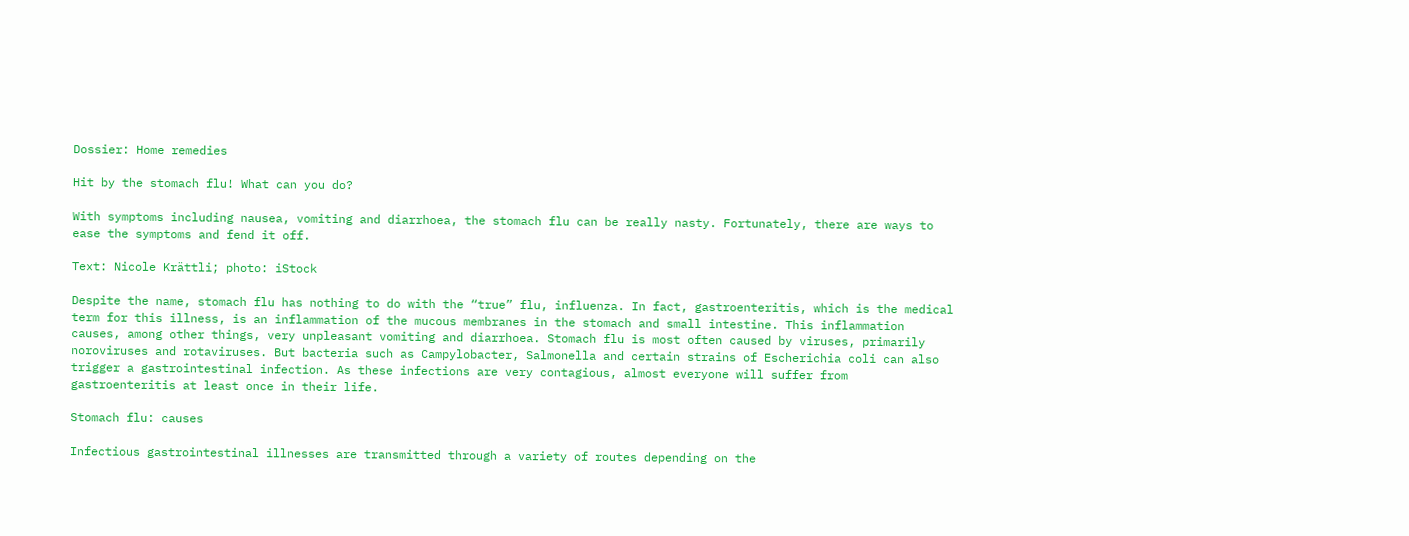Dossier: Home remedies

Hit by the stomach flu! What can you do?

With symptoms including nausea, vomiting and diarrhoea, the stomach flu can be really nasty. Fortunately, there are ways to ease the symptoms and fend it off.

Text: Nicole Krättli; photo: iStock

Despite the name, stomach flu has nothing to do with the “true” flu, influenza. In fact, gastroenteritis, which is the medical term for this illness, is an inflammation of the mucous membranes in the stomach and small intestine. This inflammation causes, among other things, very unpleasant vomiting and diarrhoea. Stomach flu is most often caused by viruses, primarily noroviruses and rotaviruses. But bacteria such as Campylobacter, Salmonella and certain strains of Escherichia coli can also trigger a gastrointestinal infection. As these infections are very contagious, almost everyone will suffer from gastroenteritis at least once in their life.

Stomach flu: causes

Infectious gastrointestinal illnesses are transmitted through a variety of routes depending on the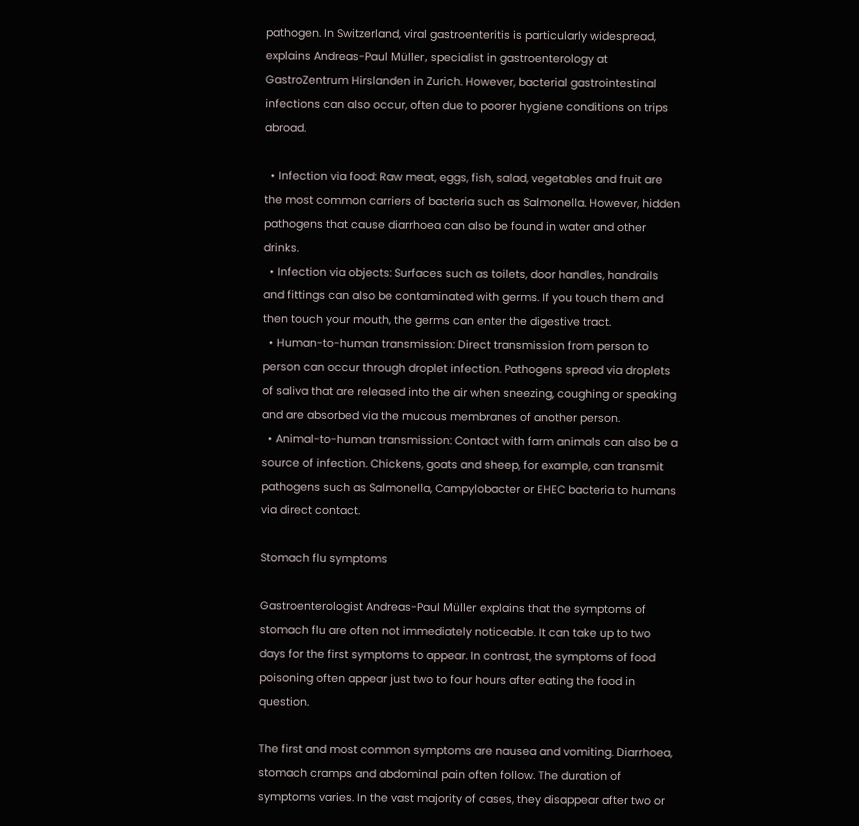pathogen. In Switzerland, viral gastroenteritis is particularly widespread, explains Andreas-Paul Müller, specialist in gastroenterology at GastroZentrum Hirslanden in Zurich. However, bacterial gastrointestinal infections can also occur, often due to poorer hygiene conditions on trips abroad.

  • Infection via food: Raw meat, eggs, fish, salad, vegetables and fruit are the most common carriers of bacteria such as Salmonella. However, hidden pathogens that cause diarrhoea can also be found in water and other drinks.
  • Infection via objects: Surfaces such as toilets, door handles, handrails and fittings can also be contaminated with germs. If you touch them and then touch your mouth, the germs can enter the digestive tract.
  • Human-to-human transmission: Direct transmission from person to person can occur through droplet infection. Pathogens spread via droplets of saliva that are released into the air when sneezing, coughing or speaking and are absorbed via the mucous membranes of another person.
  • Animal-to-human transmission: Contact with farm animals can also be a source of infection. Chickens, goats and sheep, for example, can transmit pathogens such as Salmonella, Campylobacter or EHEC bacteria to humans via direct contact.

Stomach flu symptoms

Gastroenterologist Andreas-Paul Müller explains that the symptoms of stomach flu are often not immediately noticeable. It can take up to two days for the first symptoms to appear. In contrast, the symptoms of food poisoning often appear just two to four hours after eating the food in question.

The first and most common symptoms are nausea and vomiting. Diarrhoea, stomach cramps and abdominal pain often follow. The duration of symptoms varies. In the vast majority of cases, they disappear after two or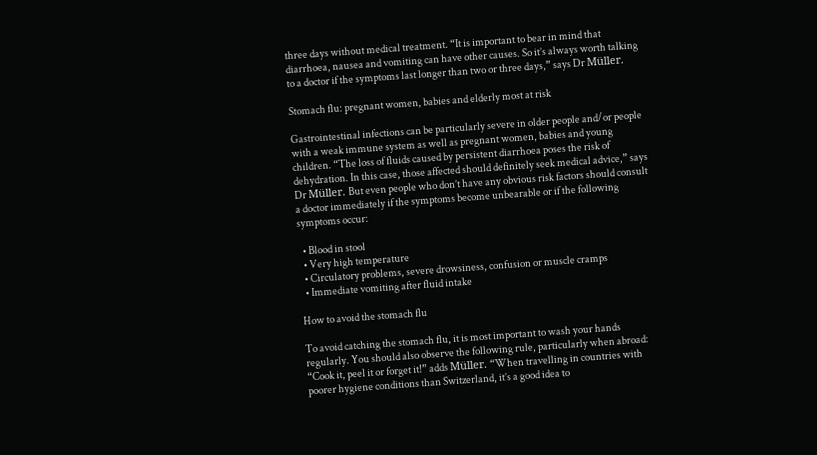three days without medical treatment. “It is important to bear in mind that diarrhoea, nausea and vomiting can have other causes. So it’s always worth talking to a doctor if the symptoms last longer than two or three days,” says Dr Müller.

Stomach flu: pregnant women, babies and elderly most at risk

Gastrointestinal infections can be particularly severe in older people and/or people with a weak immune system as well as pregnant women, babies and young children. “The loss of fluids caused by persistent diarrhoea poses the risk of dehydration. In this case, those affected should definitely seek medical advice,” says Dr Müller. But even people who don’t have any obvious risk factors should consult a doctor immediately if the symptoms become unbearable or if the following symptoms occur:

  • Blood in stool
  • Very high temperature
  • Circulatory problems, severe drowsiness, confusion or muscle cramps
  • Immediate vomiting after fluid intake

How to avoid the stomach flu

To avoid catching the stomach flu, it is most important to wash your hands regularly. You should also observe the following rule, particularly when abroad: “Cook it, peel it or forget it!” adds Müller. “When travelling in countries with poorer hygiene conditions than Switzerland, it’s a good idea to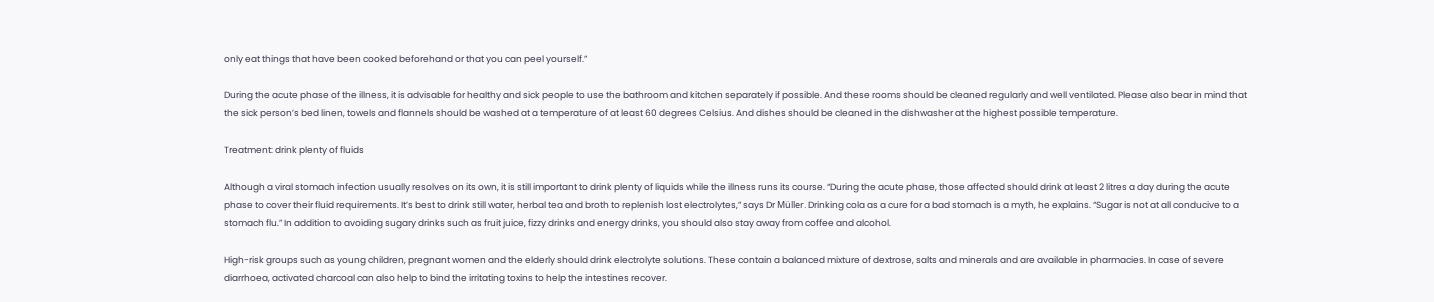only eat things that have been cooked beforehand or that you can peel yourself.”

During the acute phase of the illness, it is advisable for healthy and sick people to use the bathroom and kitchen separately if possible. And these rooms should be cleaned regularly and well ventilated. Please also bear in mind that the sick person’s bed linen, towels and flannels should be washed at a temperature of at least 60 degrees Celsius. And dishes should be cleaned in the dishwasher at the highest possible temperature.

Treatment: drink plenty of fluids

Although a viral stomach infection usually resolves on its own, it is still important to drink plenty of liquids while the illness runs its course. “During the acute phase, those affected should drink at least 2 litres a day during the acute phase to cover their fluid requirements. It’s best to drink still water, herbal tea and broth to replenish lost electrolytes,” says Dr Müller. Drinking cola as a cure for a bad stomach is a myth, he explains. “Sugar is not at all conducive to a stomach flu.” In addition to avoiding sugary drinks such as fruit juice, fizzy drinks and energy drinks, you should also stay away from coffee and alcohol.

High-risk groups such as young children, pregnant women and the elderly should drink electrolyte solutions. These contain a balanced mixture of dextrose, salts and minerals and are available in pharmacies. In case of severe diarrhoea, activated charcoal can also help to bind the irritating toxins to help the intestines recover.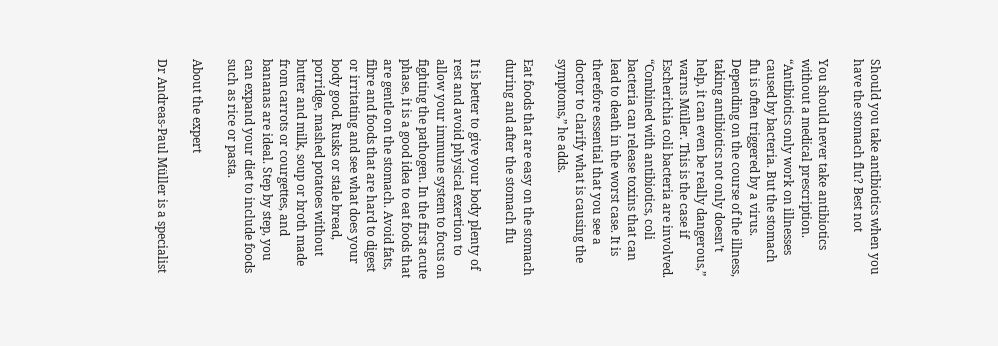Should you take antibiotics when you have the stomach flu? Best not

You should never take antibiotics without a medical prescription. “Antibiotics only work on illnesses caused by bacteria. But the stomach flu is often triggered by a virus. Depending on the course of the illness, taking antibiotics not only doesn’t help, it can even be really dangerous,” warns Müller. This is the case if Escherichia coli bacteria are involved. “Combined with antibiotics, coli bacteria can release toxins that can lead to death in the worst case. It is therefore essential that you see a doctor to clarify what is causing the symptoms,” he adds.

Eat foods that are easy on the stomach during and after the stomach flu

It is better to give your body plenty of rest and avoid physical exertion to allow your immune system to focus on fighting the pathogen. In the first acute phase, it is a good idea to eat foods that are gentle on the stomach. Avoid fats, fibre and foods that are hard to digest or irritating and see what does your body good. Rusks or stale bread, porridge, mashed potatoes without butter and milk, soup or broth made from carrots or courgettes, and bananas are ideal. Step by step, you can expand your diet to include foods such as rice or pasta.

About the expert

Dr Andreas-Paul Müller is a specialist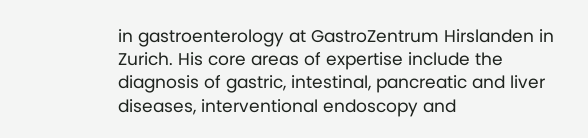in gastroenterology at GastroZentrum Hirslanden in Zurich. His core areas of expertise include the diagnosis of gastric, intestinal, pancreatic and liver diseases, interventional endoscopy and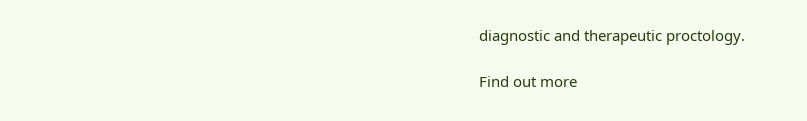diagnostic and therapeutic proctology.

Find out more